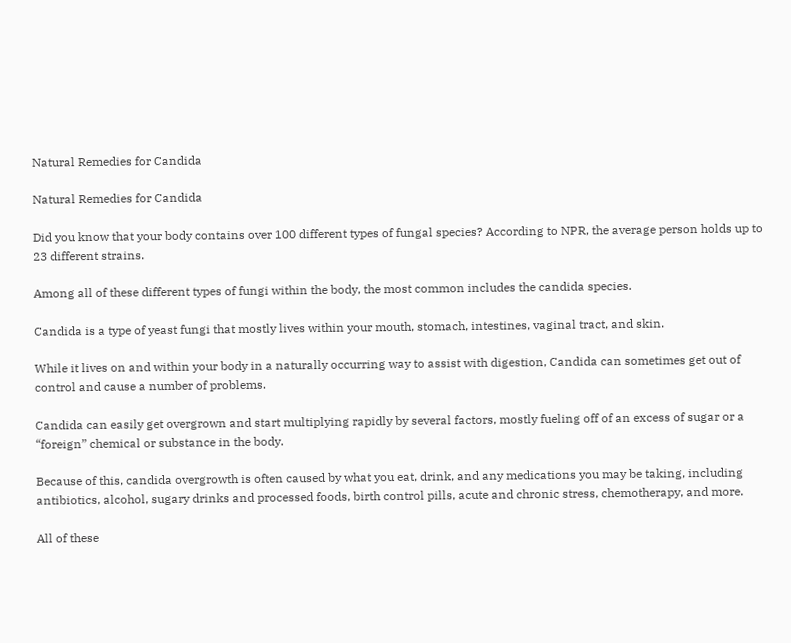Natural Remedies for Candida

Natural Remedies for Candida

Did you know that your body contains over 100 different types of fungal species? According to NPR, the average person holds up to 23 different strains.

Among all of these different types of fungi within the body, the most common includes the candida species.

Candida is a type of yeast fungi that mostly lives within your mouth, stomach, intestines, vaginal tract, and skin.

While it lives on and within your body in a naturally occurring way to assist with digestion, Candida can sometimes get out of control and cause a number of problems.

Candida can easily get overgrown and start multiplying rapidly by several factors, mostly fueling off of an excess of sugar or a “foreign” chemical or substance in the body.

Because of this, candida overgrowth is often caused by what you eat, drink, and any medications you may be taking, including antibiotics, alcohol, sugary drinks and processed foods, birth control pills, acute and chronic stress, chemotherapy, and more.

All of these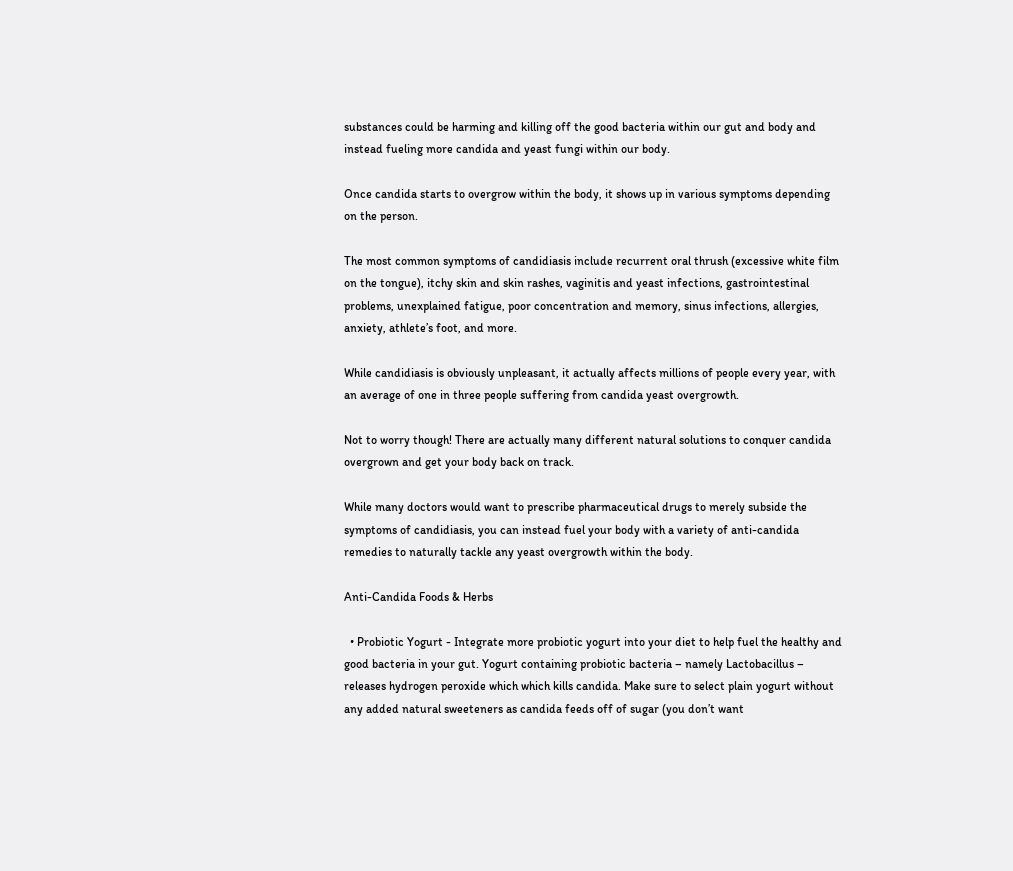substances could be harming and killing off the good bacteria within our gut and body and instead fueling more candida and yeast fungi within our body.

Once candida starts to overgrow within the body, it shows up in various symptoms depending on the person.

The most common symptoms of candidiasis include recurrent oral thrush (excessive white film on the tongue), itchy skin and skin rashes, vaginitis and yeast infections, gastrointestinal problems, unexplained fatigue, poor concentration and memory, sinus infections, allergies, anxiety, athlete’s foot, and more.

While candidiasis is obviously unpleasant, it actually affects millions of people every year, with an average of one in three people suffering from candida yeast overgrowth.

Not to worry though! There are actually many different natural solutions to conquer candida overgrown and get your body back on track.

While many doctors would want to prescribe pharmaceutical drugs to merely subside the symptoms of candidiasis, you can instead fuel your body with a variety of anti-candida remedies to naturally tackle any yeast overgrowth within the body.

Anti-Candida Foods & Herbs

  • Probiotic Yogurt - Integrate more probiotic yogurt into your diet to help fuel the healthy and good bacteria in your gut. Yogurt containing probiotic bacteria – namely Lactobacillus – releases hydrogen peroxide which which kills candida. Make sure to select plain yogurt without any added natural sweeteners as candida feeds off of sugar (you don’t want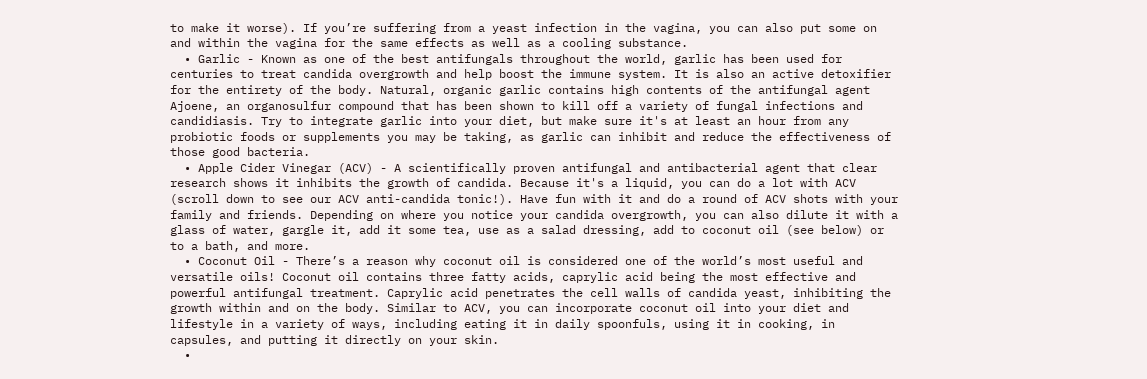to make it worse). If you’re suffering from a yeast infection in the vagina, you can also put some on and within the vagina for the same effects as well as a cooling substance.
  • Garlic - Known as one of the best antifungals throughout the world, garlic has been used for centuries to treat candida overgrowth and help boost the immune system. It is also an active detoxifier for the entirety of the body. Natural, organic garlic contains high contents of the antifungal agent Ajoene, an organosulfur compound that has been shown to kill off a variety of fungal infections and candidiasis. Try to integrate garlic into your diet, but make sure it's at least an hour from any probiotic foods or supplements you may be taking, as garlic can inhibit and reduce the effectiveness of those good bacteria.
  • Apple Cider Vinegar (ACV) - A scientifically proven antifungal and antibacterial agent that clear research shows it inhibits the growth of candida. Because it's a liquid, you can do a lot with ACV (scroll down to see our ACV anti-candida tonic!). Have fun with it and do a round of ACV shots with your family and friends. Depending on where you notice your candida overgrowth, you can also dilute it with a glass of water, gargle it, add it some tea, use as a salad dressing, add to coconut oil (see below) or to a bath, and more.
  • Coconut Oil - There’s a reason why coconut oil is considered one of the world’s most useful and versatile oils! Coconut oil contains three fatty acids, caprylic acid being the most effective and powerful antifungal treatment. Caprylic acid penetrates the cell walls of candida yeast, inhibiting the growth within and on the body. Similar to ACV, you can incorporate coconut oil into your diet and lifestyle in a variety of ways, including eating it in daily spoonfuls, using it in cooking, in capsules, and putting it directly on your skin.
  •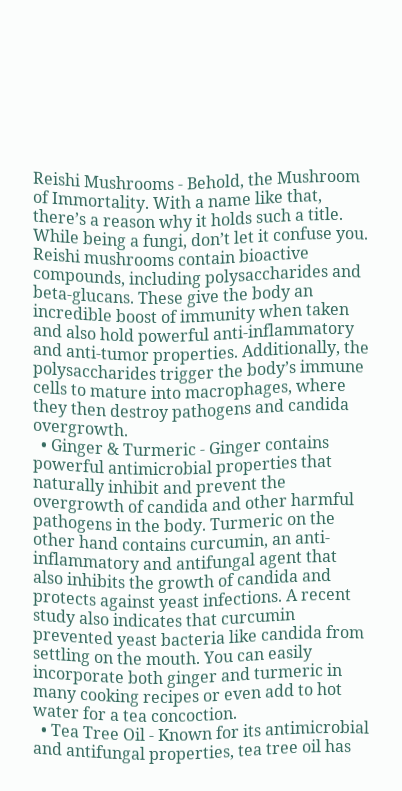Reishi Mushrooms - Behold, the Mushroom of Immortality. With a name like that, there’s a reason why it holds such a title. While being a fungi, don’t let it confuse you. Reishi mushrooms contain bioactive compounds, including polysaccharides and beta-glucans. These give the body an incredible boost of immunity when taken and also hold powerful anti-inflammatory and anti-tumor properties. Additionally, the polysaccharides trigger the body’s immune cells to mature into macrophages, where they then destroy pathogens and candida overgrowth.
  • Ginger & Turmeric - Ginger contains powerful antimicrobial properties that naturally inhibit and prevent the overgrowth of candida and other harmful pathogens in the body. Turmeric on the other hand contains curcumin, an anti-inflammatory and antifungal agent that also inhibits the growth of candida and protects against yeast infections. A recent study also indicates that curcumin prevented yeast bacteria like candida from settling on the mouth. You can easily incorporate both ginger and turmeric in many cooking recipes or even add to hot water for a tea concoction.
  • Tea Tree Oil - Known for its antimicrobial and antifungal properties, tea tree oil has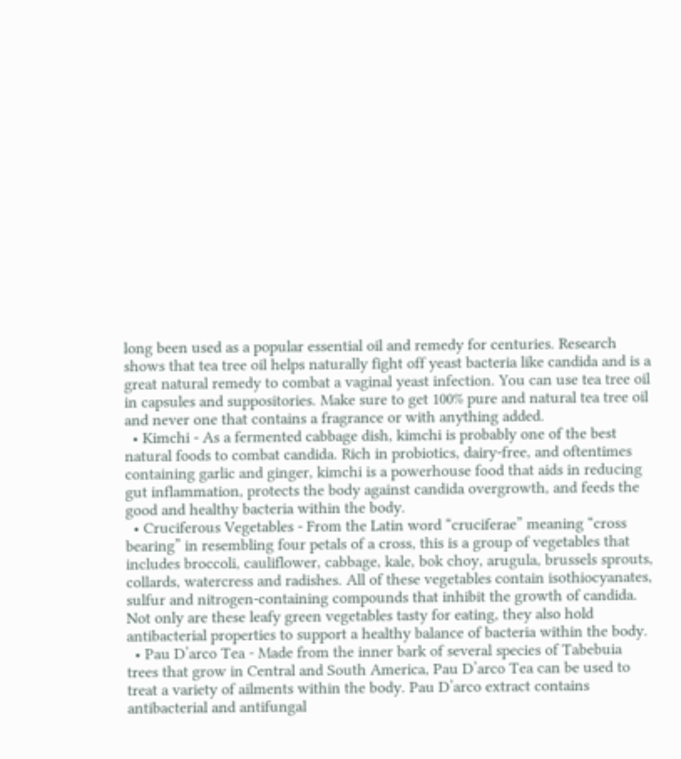long been used as a popular essential oil and remedy for centuries. Research shows that tea tree oil helps naturally fight off yeast bacteria like candida and is a great natural remedy to combat a vaginal yeast infection. You can use tea tree oil in capsules and suppositories. Make sure to get 100% pure and natural tea tree oil and never one that contains a fragrance or with anything added.
  • Kimchi - As a fermented cabbage dish, kimchi is probably one of the best natural foods to combat candida. Rich in probiotics, dairy-free, and oftentimes containing garlic and ginger, kimchi is a powerhouse food that aids in reducing gut inflammation, protects the body against candida overgrowth, and feeds the good and healthy bacteria within the body.
  • Cruciferous Vegetables - From the Latin word “cruciferae” meaning “cross bearing” in resembling four petals of a cross, this is a group of vegetables that includes broccoli, cauliflower, cabbage, kale, bok choy, arugula, brussels sprouts, collards, watercress and radishes. All of these vegetables contain isothiocyanates, sulfur and nitrogen-containing compounds that inhibit the growth of candida. Not only are these leafy green vegetables tasty for eating, they also hold antibacterial properties to support a healthy balance of bacteria within the body.
  • Pau D’arco Tea - Made from the inner bark of several species of Tabebuia trees that grow in Central and South America, Pau D’arco Tea can be used to treat a variety of ailments within the body. Pau D’arco extract contains antibacterial and antifungal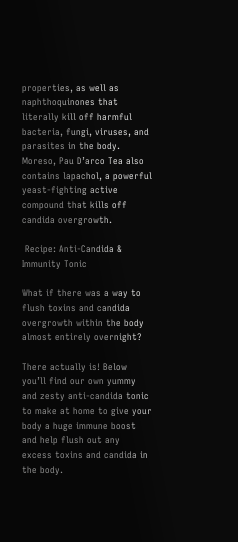properties, as well as naphthoquinones that literally kill off harmful bacteria, fungi, viruses, and parasites in the body. Moreso, Pau D’arco Tea also contains lapachol, a powerful yeast-fighting active compound that kills off candida overgrowth.

 Recipe: Anti-Candida & Immunity Tonic

What if there was a way to flush toxins and candida overgrowth within the body almost entirely overnight?

There actually is! Below you’ll find our own yummy and zesty anti-candida tonic to make at home to give your body a huge immune boost and help flush out any excess toxins and candida in the body.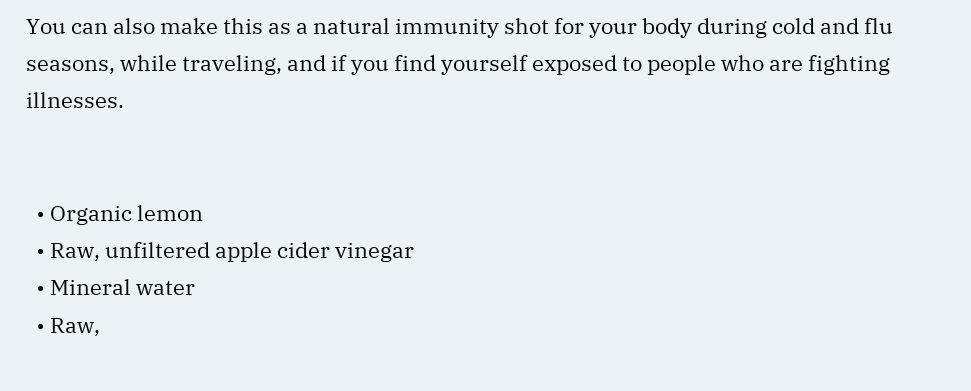You can also make this as a natural immunity shot for your body during cold and flu seasons, while traveling, and if you find yourself exposed to people who are fighting illnesses.


  • Organic lemon
  • Raw, unfiltered apple cider vinegar
  • Mineral water
  • Raw,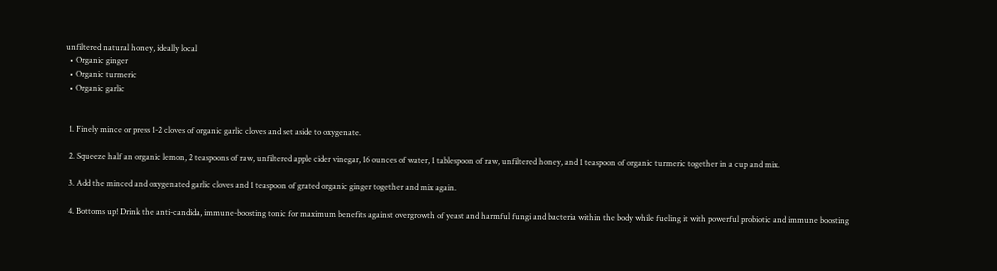unfiltered natural honey, ideally local
  • Organic ginger
  • Organic turmeric
  • Organic garlic


  1. Finely mince or press 1-2 cloves of organic garlic cloves and set aside to oxygenate.

  2. Squeeze half an organic lemon, 2 teaspoons of raw, unfiltered apple cider vinegar, 16 ounces of water, 1 tablespoon of raw, unfiltered honey, and 1 teaspoon of organic turmeric together in a cup and mix.

  3. Add the minced and oxygenated garlic cloves and 1 teaspoon of grated organic ginger together and mix again.

  4. Bottoms up! Drink the anti-candida, immune-boosting tonic for maximum benefits against overgrowth of yeast and harmful fungi and bacteria within the body while fueling it with powerful probiotic and immune boosting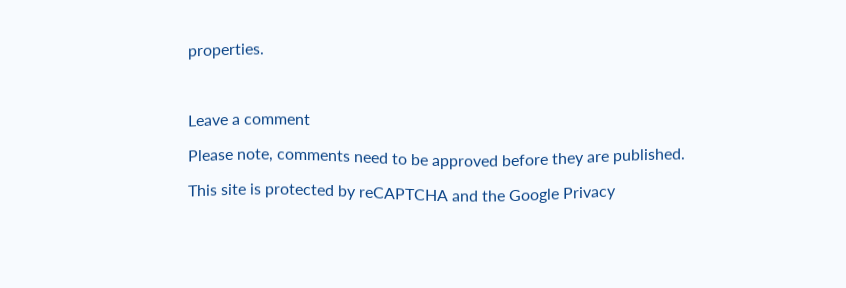properties.



Leave a comment

Please note, comments need to be approved before they are published.

This site is protected by reCAPTCHA and the Google Privacy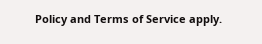Policy and Terms of Service apply.